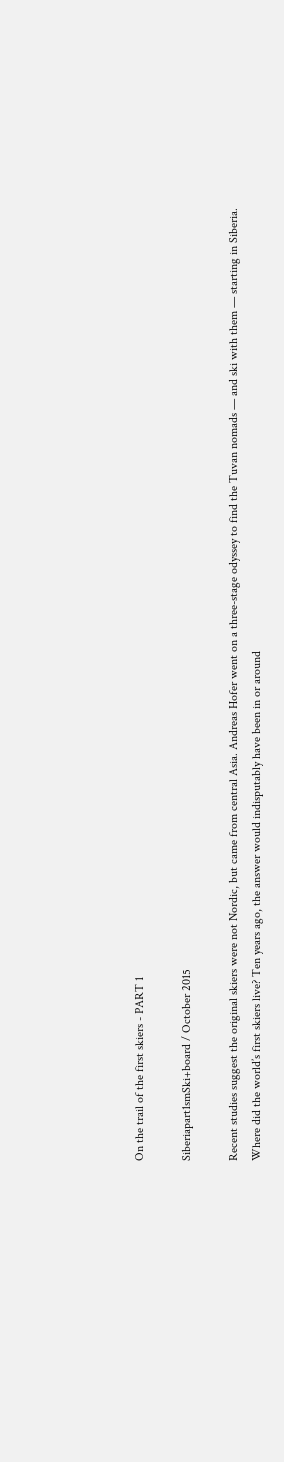On the trail of the first skiers - PART 1

Siberiapart1smSki+board / October 2015

Recent studies suggest the original skiers were not Nordic, but came from central Asia. Andreas Hofer went on a three-stage odyssey to find the Tuvan nomads — and ski with them — starting in Siberia.
Where did the world’s first skiers live? Ten years ago, the answer would indisputably have been in or around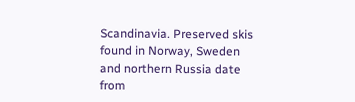Scandinavia. Preserved skis found in Norway, Sweden and northern Russia date from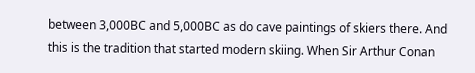between 3,000BC and 5,000BC as do cave paintings of skiers there. And this is the tradition that started modern skiing. When Sir Arthur Conan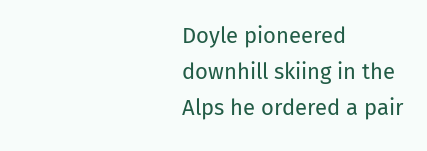Doyle pioneered downhill skiing in the Alps he ordered a pair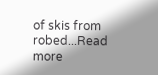of skis from robed...Read more